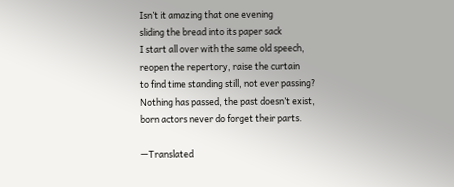Isn’t it amazing that one evening
sliding the bread into its paper sack
I start all over with the same old speech,
reopen the repertory, raise the curtain
to find time standing still, not ever passing?
Nothing has passed, the past doesn’t exist,
born actors never do forget their parts.

—Translated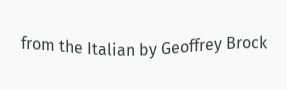from the Italian by Geoffrey Brock